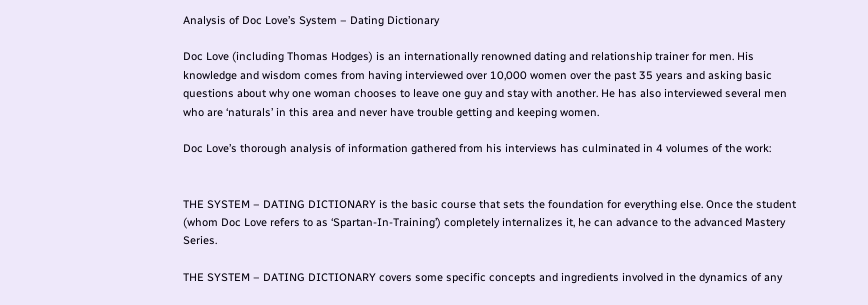Analysis of Doc Love’s System – Dating Dictionary

Doc Love (including Thomas Hodges) is an internationally renowned dating and relationship trainer for men. His knowledge and wisdom comes from having interviewed over 10,000 women over the past 35 years and asking basic questions about why one woman chooses to leave one guy and stay with another. He has also interviewed several men who are ‘naturals’ in this area and never have trouble getting and keeping women.

Doc Love’s thorough analysis of information gathered from his interviews has culminated in 4 volumes of the work:


THE SYSTEM – DATING DICTIONARY is the basic course that sets the foundation for everything else. Once the student (whom Doc Love refers to as ‘Spartan-In-Training’) completely internalizes it, he can advance to the advanced Mastery Series.

THE SYSTEM – DATING DICTIONARY covers some specific concepts and ingredients involved in the dynamics of any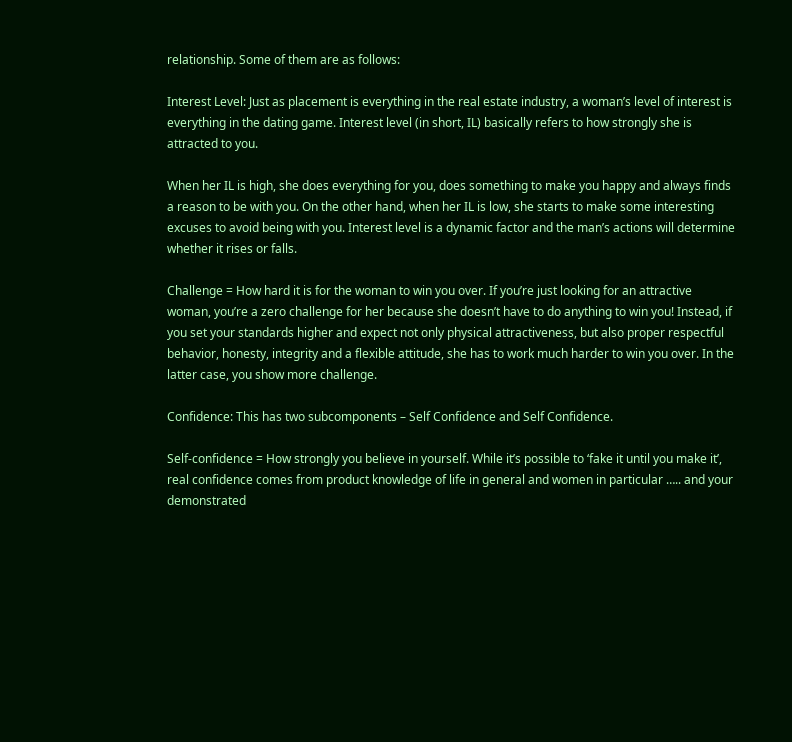relationship. Some of them are as follows:

Interest Level: Just as placement is everything in the real estate industry, a woman’s level of interest is everything in the dating game. Interest level (in short, IL) basically refers to how strongly she is attracted to you.

When her IL is high, she does everything for you, does something to make you happy and always finds a reason to be with you. On the other hand, when her IL is low, she starts to make some interesting excuses to avoid being with you. Interest level is a dynamic factor and the man’s actions will determine whether it rises or falls.

Challenge = How hard it is for the woman to win you over. If you’re just looking for an attractive woman, you’re a zero challenge for her because she doesn’t have to do anything to win you! Instead, if you set your standards higher and expect not only physical attractiveness, but also proper respectful behavior, honesty, integrity and a flexible attitude, she has to work much harder to win you over. In the latter case, you show more challenge.

Confidence: This has two subcomponents – Self Confidence and Self Confidence.

Self-confidence = How strongly you believe in yourself. While it’s possible to ‘fake it until you make it’, real confidence comes from product knowledge of life in general and women in particular ….. and your demonstrated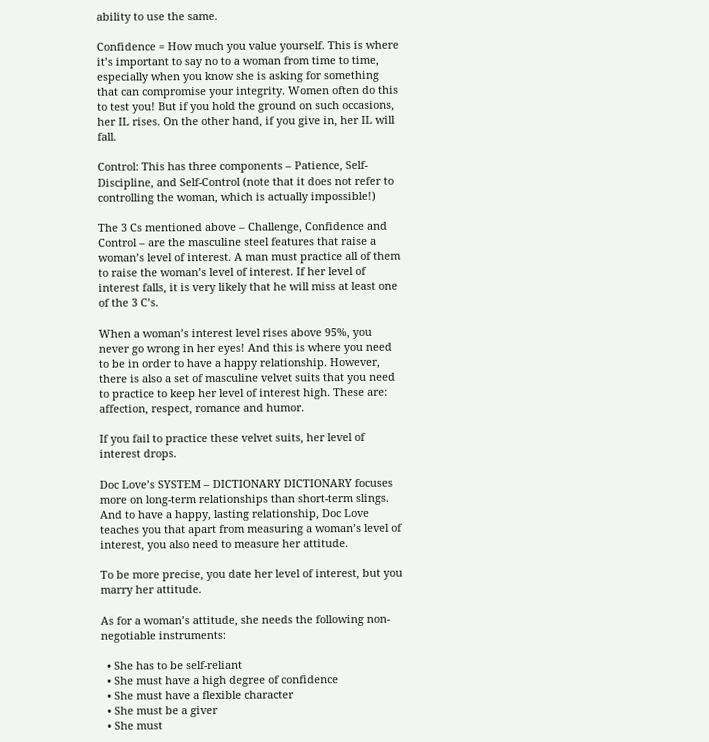ability to use the same.

Confidence = How much you value yourself. This is where it’s important to say no to a woman from time to time, especially when you know she is asking for something that can compromise your integrity. Women often do this to test you! But if you hold the ground on such occasions, her IL rises. On the other hand, if you give in, her IL will fall.

Control: This has three components – Patience, Self-Discipline, and Self-Control (note that it does not refer to controlling the woman, which is actually impossible!)

The 3 Cs mentioned above – Challenge, Confidence and Control – are the masculine steel features that raise a woman’s level of interest. A man must practice all of them to raise the woman’s level of interest. If her level of interest falls, it is very likely that he will miss at least one of the 3 C’s.

When a woman’s interest level rises above 95%, you never go wrong in her eyes! And this is where you need to be in order to have a happy relationship. However, there is also a set of masculine velvet suits that you need to practice to keep her level of interest high. These are: affection, respect, romance and humor.

If you fail to practice these velvet suits, her level of interest drops.

Doc Love’s SYSTEM – DICTIONARY DICTIONARY focuses more on long-term relationships than short-term slings. And to have a happy, lasting relationship, Doc Love teaches you that apart from measuring a woman’s level of interest, you also need to measure her attitude.

To be more precise, you date her level of interest, but you marry her attitude.

As for a woman’s attitude, she needs the following non-negotiable instruments:

  • She has to be self-reliant
  • She must have a high degree of confidence
  • She must have a flexible character
  • She must be a giver
  • She must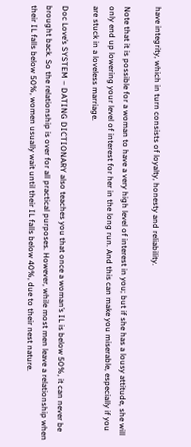have integrity, which in turn consists of loyalty, honesty and reliability.

Note that it is possible for a woman to have a very high level of interest in you; but if she has a lousy attitude, she will only end up lowering your level of interest for her in the long run. And this can make you miserable, especially if you are stuck in a loveless marriage.

Doc Love’s SYSTEM – DATING DICTIONARY also teaches you that once a woman’s IL is below 50%, it can never be brought back. So the relationship is over for all practical purposes. However, while most men leave a relationship when their IL falls below 50%, women usually wait until their IL falls below 40%, due to their nest nature.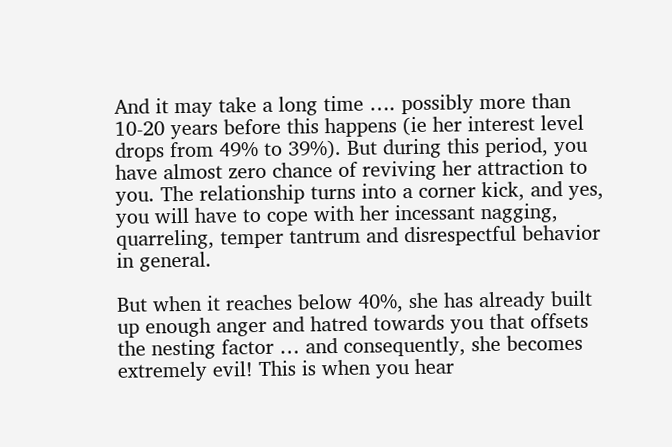And it may take a long time …. possibly more than 10-20 years before this happens (ie her interest level drops from 49% to 39%). But during this period, you have almost zero chance of reviving her attraction to you. The relationship turns into a corner kick, and yes, you will have to cope with her incessant nagging, quarreling, temper tantrum and disrespectful behavior in general.

But when it reaches below 40%, she has already built up enough anger and hatred towards you that offsets the nesting factor … and consequently, she becomes extremely evil! This is when you hear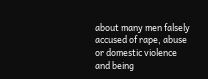about many men falsely accused of rape, abuse or domestic violence and being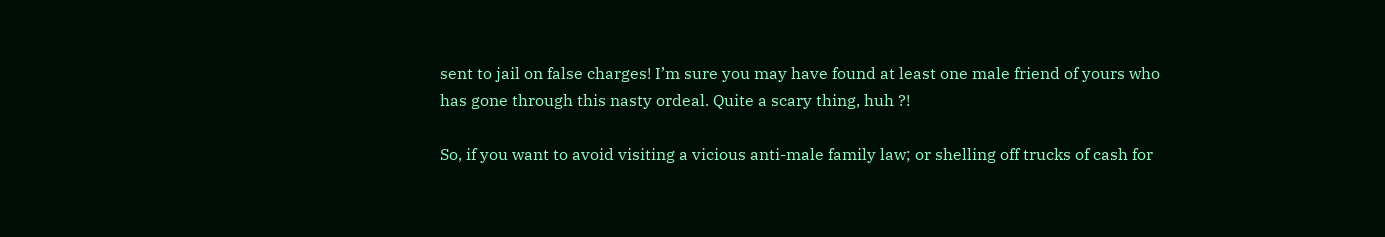sent to jail on false charges! I’m sure you may have found at least one male friend of yours who has gone through this nasty ordeal. Quite a scary thing, huh ?!

So, if you want to avoid visiting a vicious anti-male family law; or shelling off trucks of cash for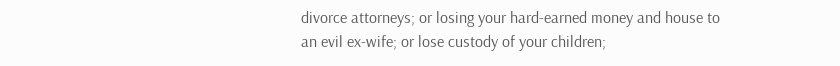divorce attorneys; or losing your hard-earned money and house to an evil ex-wife; or lose custody of your children;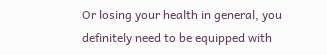Or losing your health in general, you definitely need to be equipped with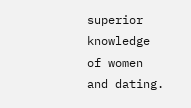superior knowledge of women and dating.